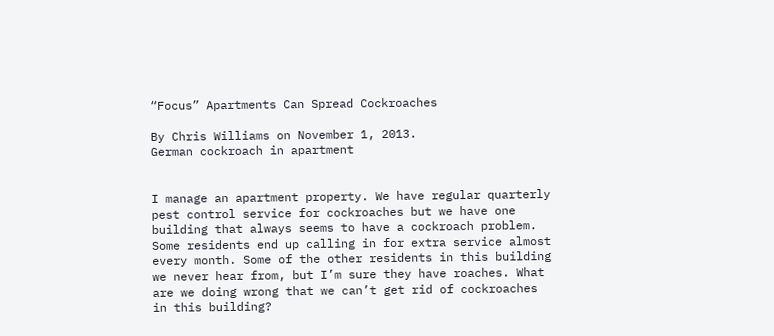“Focus” Apartments Can Spread Cockroaches

By Chris Williams on November 1, 2013.
German cockroach in apartment


I manage an apartment property. We have regular quarterly pest control service for cockroaches but we have one building that always seems to have a cockroach problem.  Some residents end up calling in for extra service almost every month. Some of the other residents in this building we never hear from, but I’m sure they have roaches. What are we doing wrong that we can’t get rid of cockroaches in this building?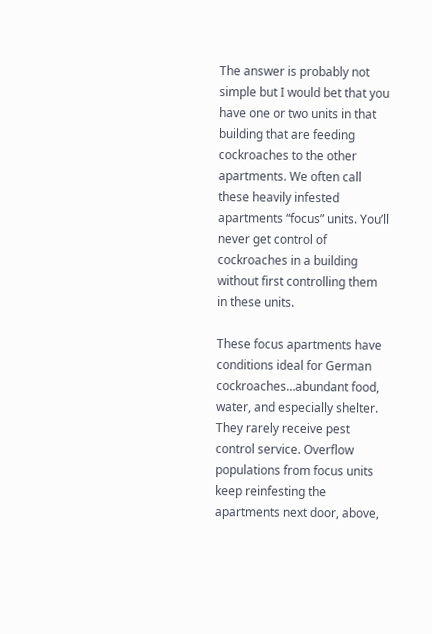The answer is probably not simple but I would bet that you have one or two units in that building that are feeding cockroaches to the other apartments. We often call these heavily infested apartments “focus” units. You’ll never get control of cockroaches in a building without first controlling them in these units.

These focus apartments have conditions ideal for German cockroaches…abundant food, water, and especially shelter. They rarely receive pest control service. Overflow populations from focus units keep reinfesting the apartments next door, above,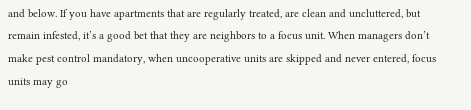and below. If you have apartments that are regularly treated, are clean and uncluttered, but remain infested, it’s a good bet that they are neighbors to a focus unit. When managers don’t make pest control mandatory, when uncooperative units are skipped and never entered, focus units may go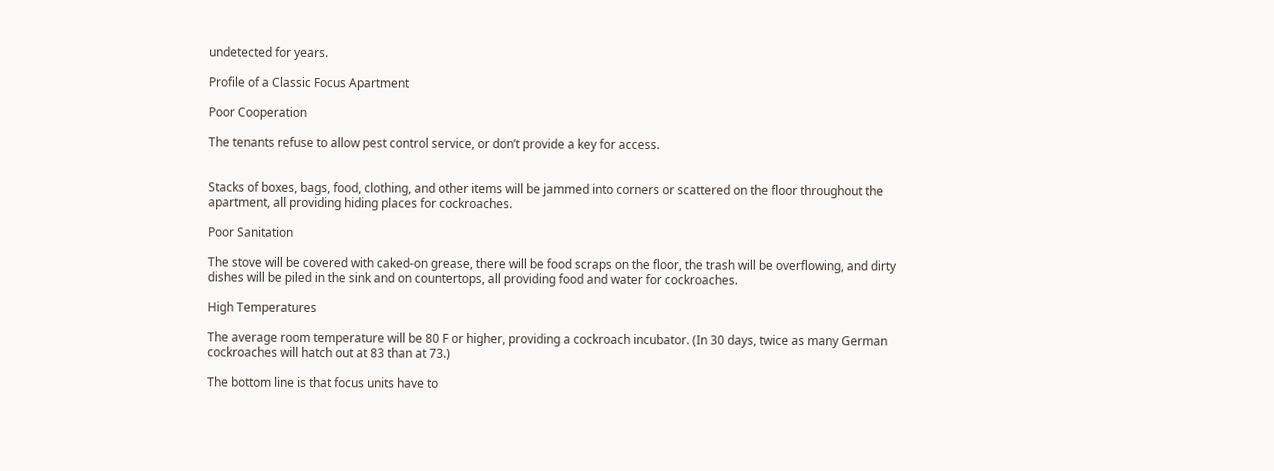undetected for years.

Profile of a Classic Focus Apartment

Poor Cooperation

The tenants refuse to allow pest control service, or don’t provide a key for access.


Stacks of boxes, bags, food, clothing, and other items will be jammed into corners or scattered on the floor throughout the apartment, all providing hiding places for cockroaches.

Poor Sanitation

The stove will be covered with caked-on grease, there will be food scraps on the floor, the trash will be overflowing, and dirty dishes will be piled in the sink and on countertops, all providing food and water for cockroaches.

High Temperatures

The average room temperature will be 80 F or higher, providing a cockroach incubator. (In 30 days, twice as many German cockroaches will hatch out at 83 than at 73.)

The bottom line is that focus units have to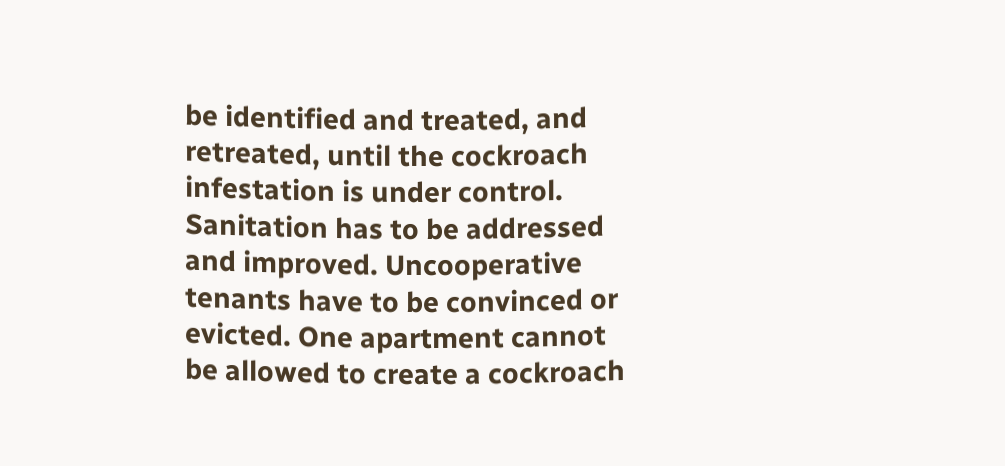be identified and treated, and retreated, until the cockroach infestation is under control. Sanitation has to be addressed and improved. Uncooperative tenants have to be convinced or evicted. One apartment cannot be allowed to create a cockroach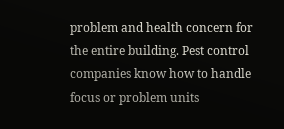problem and health concern for the entire building. Pest control companies know how to handle focus or problem units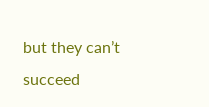but they can’t succeed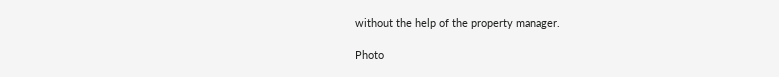without the help of the property manager.

Photo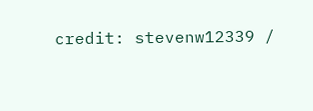credit: stevenw12339 /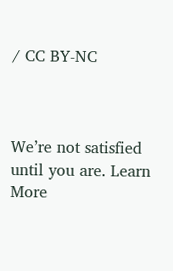/ CC BY-NC



We’re not satisfied until you are. Learn More